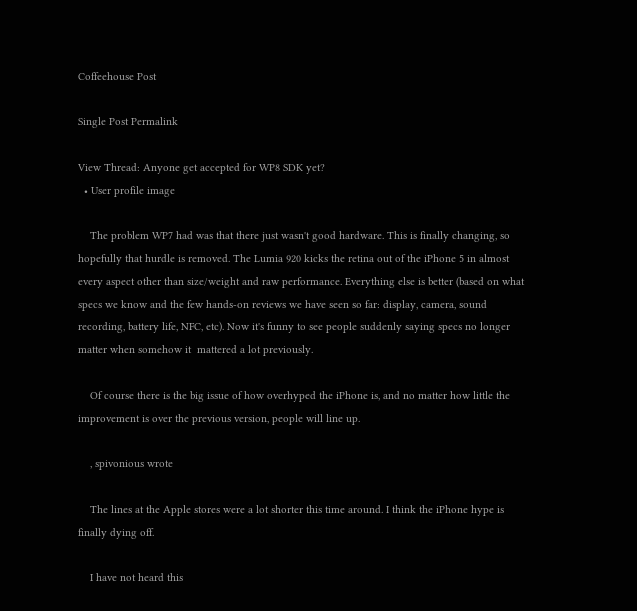Coffeehouse Post

Single Post Permalink

View Thread: Anyone get accepted for WP8 SDK yet?
  • User profile image

    The problem WP7 had was that there just wasn't good hardware. This is finally changing, so hopefully that hurdle is removed. The Lumia 920 kicks the retina out of the iPhone 5 in almost every aspect other than size/weight and raw performance. Everything else is better (based on what specs we know and the few hands-on reviews we have seen so far: display, camera, sound recording, battery life, NFC, etc). Now it's funny to see people suddenly saying specs no longer matter when somehow it  mattered a lot previously.

    Of course there is the big issue of how overhyped the iPhone is, and no matter how little the improvement is over the previous version, people will line up.

    , spivonious wrote

    The lines at the Apple stores were a lot shorter this time around. I think the iPhone hype is finally dying off.

    I have not heard this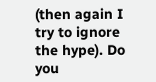(then again I try to ignore the hype). Do you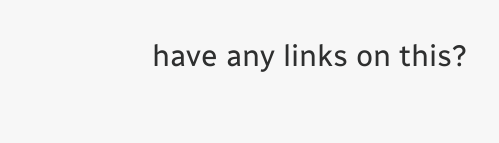have any links on this?